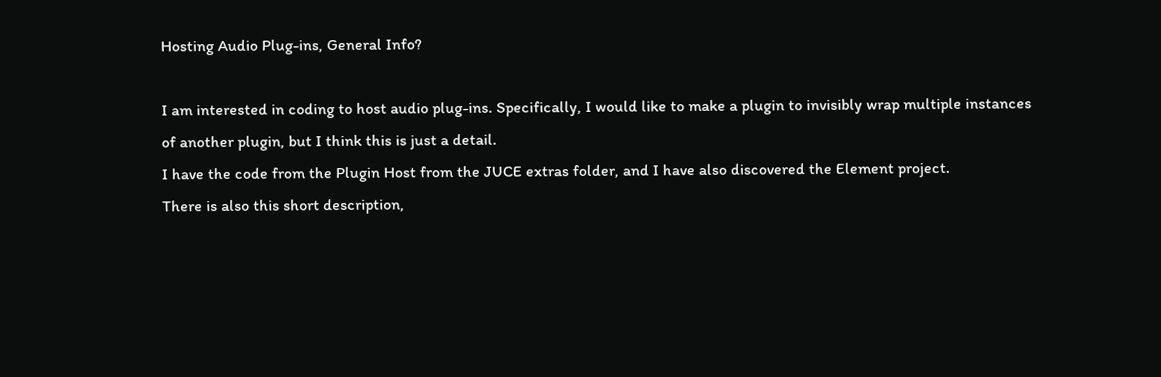Hosting Audio Plug-ins, General Info?

I am interested in coding to host audio plug-ins. Specifically, I would like to make a plugin to invisibly wrap multiple instances of another plugin, but I think this is just a detail.
I have the code from the Plugin Host from the JUCE extras folder, and I have also discovered the Element project.
There is also this short description,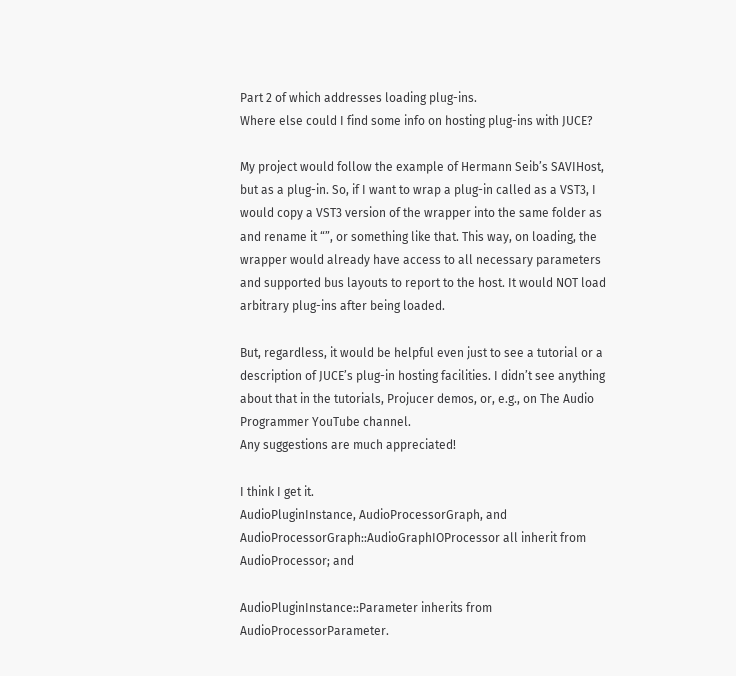Part 2 of which addresses loading plug-ins.
Where else could I find some info on hosting plug-ins with JUCE?

My project would follow the example of Hermann Seib’s SAVIHost, but as a plug-in. So, if I want to wrap a plug-in called as a VST3, I would copy a VST3 version of the wrapper into the same folder as and rename it “”, or something like that. This way, on loading, the wrapper would already have access to all necessary parameters and supported bus layouts to report to the host. It would NOT load arbitrary plug-ins after being loaded.

But, regardless, it would be helpful even just to see a tutorial or a description of JUCE’s plug-in hosting facilities. I didn’t see anything about that in the tutorials, Projucer demos, or, e.g., on The Audio Programmer YouTube channel.
Any suggestions are much appreciated!

I think I get it.
AudioPluginInstance, AudioProcessorGraph, and AudioProcessorGraph::AudioGraphIOProcessor all inherit from AudioProcessor; and

AudioPluginInstance::Parameter inherits from AudioProcessorParameter.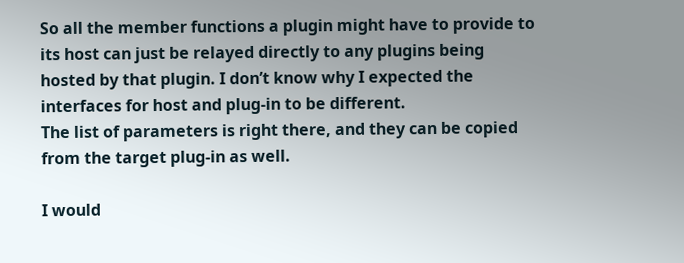So all the member functions a plugin might have to provide to its host can just be relayed directly to any plugins being hosted by that plugin. I don’t know why I expected the interfaces for host and plug-in to be different.
The list of parameters is right there, and they can be copied from the target plug-in as well.

I would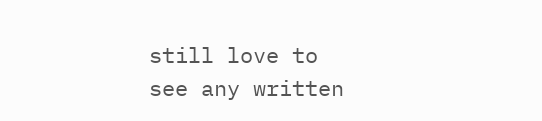still love to see any written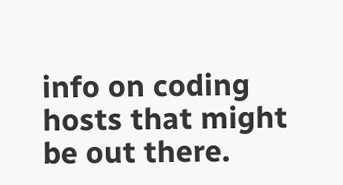info on coding hosts that might be out there.